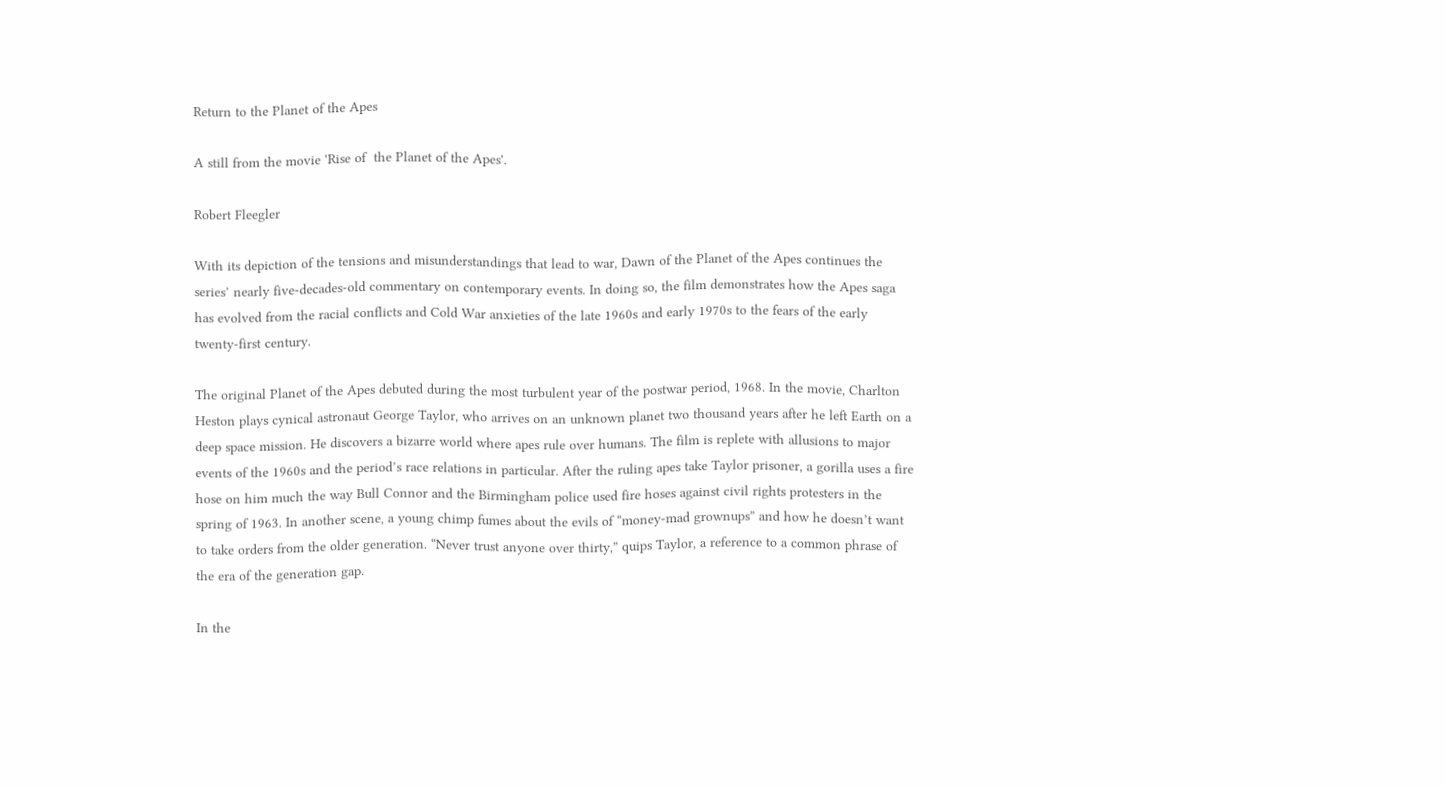Return to the Planet of the Apes

A still from the movie 'Rise of  the Planet of the Apes'.

Robert Fleegler

With its depiction of the tensions and misunderstandings that lead to war, Dawn of the Planet of the Apes continues the series’ nearly five-decades-old commentary on contemporary events. In doing so, the film demonstrates how the Apes saga has evolved from the racial conflicts and Cold War anxieties of the late 1960s and early 1970s to the fears of the early twenty-first century.

The original Planet of the Apes debuted during the most turbulent year of the postwar period, 1968. In the movie, Charlton Heston plays cynical astronaut George Taylor, who arrives on an unknown planet two thousand years after he left Earth on a deep space mission. He discovers a bizarre world where apes rule over humans. The film is replete with allusions to major events of the 1960s and the period’s race relations in particular. After the ruling apes take Taylor prisoner, a gorilla uses a fire hose on him much the way Bull Connor and the Birmingham police used fire hoses against civil rights protesters in the spring of 1963. In another scene, a young chimp fumes about the evils of “money-mad grownups” and how he doesn’t want to take orders from the older generation. “Never trust anyone over thirty,” quips Taylor, a reference to a common phrase of the era of the generation gap.

In the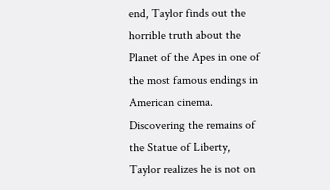end, Taylor finds out the horrible truth about the Planet of the Apes in one of the most famous endings in American cinema. Discovering the remains of the Statue of Liberty, Taylor realizes he is not on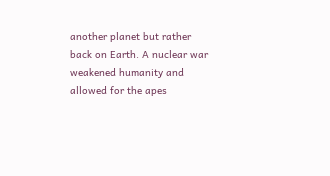another planet but rather back on Earth. A nuclear war weakened humanity and allowed for the apes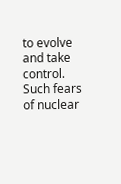to evolve and take control. Such fears of nuclear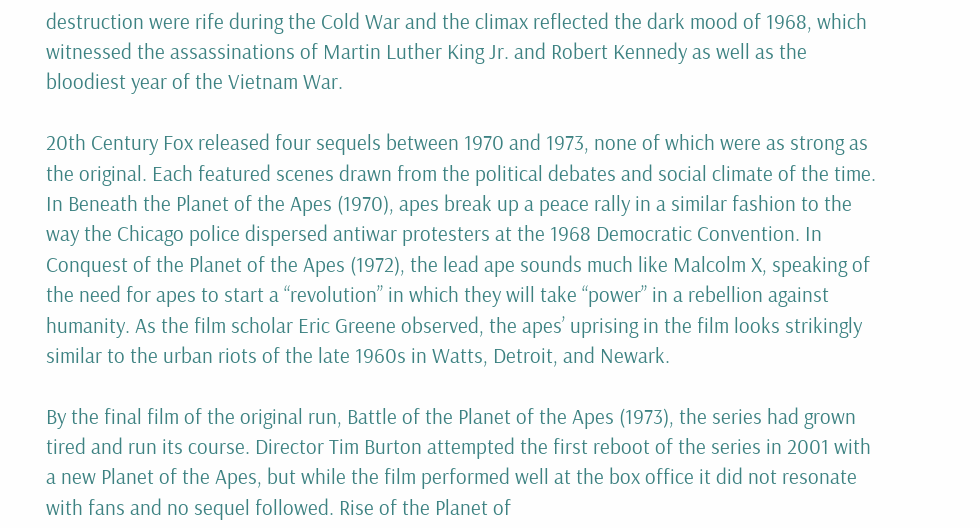destruction were rife during the Cold War and the climax reflected the dark mood of 1968, which witnessed the assassinations of Martin Luther King Jr. and Robert Kennedy as well as the bloodiest year of the Vietnam War.

20th Century Fox released four sequels between 1970 and 1973, none of which were as strong as the original. Each featured scenes drawn from the political debates and social climate of the time. In Beneath the Planet of the Apes (1970), apes break up a peace rally in a similar fashion to the way the Chicago police dispersed antiwar protesters at the 1968 Democratic Convention. In Conquest of the Planet of the Apes (1972), the lead ape sounds much like Malcolm X, speaking of the need for apes to start a “revolution” in which they will take “power” in a rebellion against humanity. As the film scholar Eric Greene observed, the apes’ uprising in the film looks strikingly similar to the urban riots of the late 1960s in Watts, Detroit, and Newark.

By the final film of the original run, Battle of the Planet of the Apes (1973), the series had grown tired and run its course. Director Tim Burton attempted the first reboot of the series in 2001 with a new Planet of the Apes, but while the film performed well at the box office it did not resonate with fans and no sequel followed. Rise of the Planet of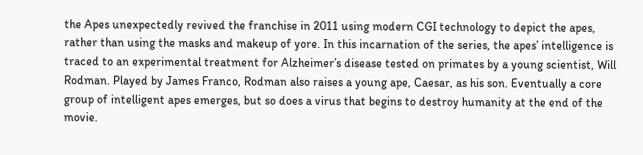the Apes unexpectedly revived the franchise in 2011 using modern CGI technology to depict the apes, rather than using the masks and makeup of yore. In this incarnation of the series, the apes’ intelligence is traced to an experimental treatment for Alzheimer’s disease tested on primates by a young scientist, Will Rodman. Played by James Franco, Rodman also raises a young ape, Caesar, as his son. Eventually a core group of intelligent apes emerges, but so does a virus that begins to destroy humanity at the end of the movie.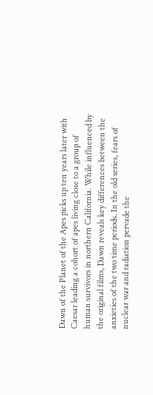Dawn of the Planet of the Apes picks up ten years later with Caesar leading a cohort of apes living close to a group of human survivors in northern California. While influenced by the original films, Dawn reveals key differences between the anxieties of the two time periods. In the old series, fears of nuclear war and radiation pervade the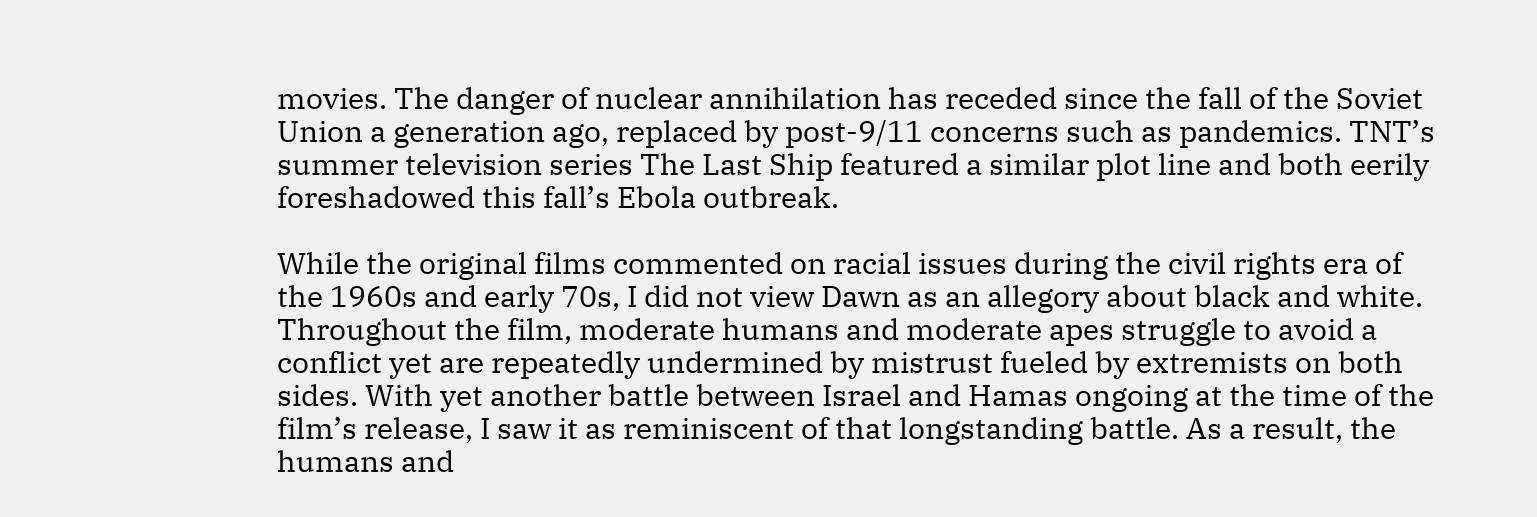movies. The danger of nuclear annihilation has receded since the fall of the Soviet Union a generation ago, replaced by post-9/11 concerns such as pandemics. TNT’s summer television series The Last Ship featured a similar plot line and both eerily foreshadowed this fall’s Ebola outbreak.

While the original films commented on racial issues during the civil rights era of the 1960s and early 70s, I did not view Dawn as an allegory about black and white. Throughout the film, moderate humans and moderate apes struggle to avoid a conflict yet are repeatedly undermined by mistrust fueled by extremists on both sides. With yet another battle between Israel and Hamas ongoing at the time of the film’s release, I saw it as reminiscent of that longstanding battle. As a result, the humans and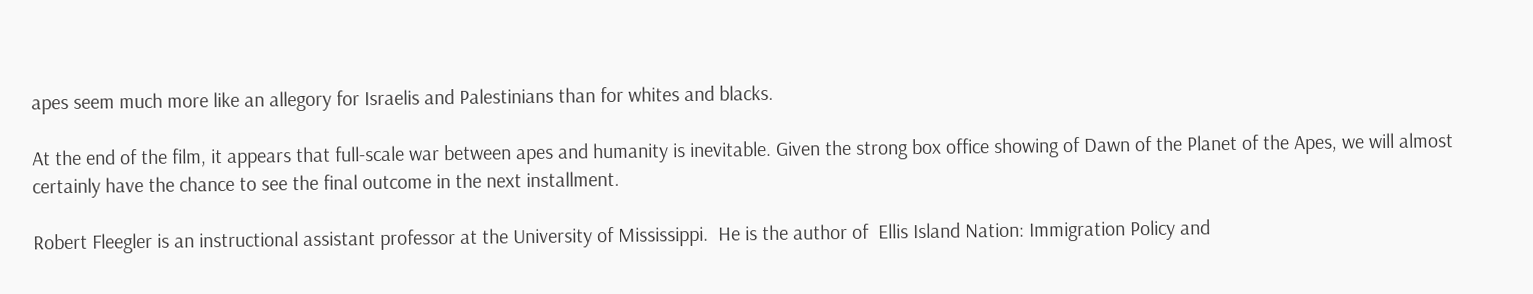apes seem much more like an allegory for Israelis and Palestinians than for whites and blacks.

At the end of the film, it appears that full-scale war between apes and humanity is inevitable. Given the strong box office showing of Dawn of the Planet of the Apes, we will almost certainly have the chance to see the final outcome in the next installment.

Robert Fleegler is an instructional assistant professor at the University of Mississippi.  He is the author of  Ellis Island Nation: Immigration Policy and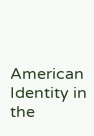American Identity in the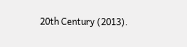20th Century (2013).